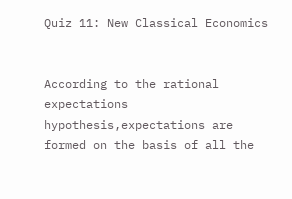Quiz 11: New Classical Economics


According to the rational expectations hypothesis,expectations are formed on the basis of all the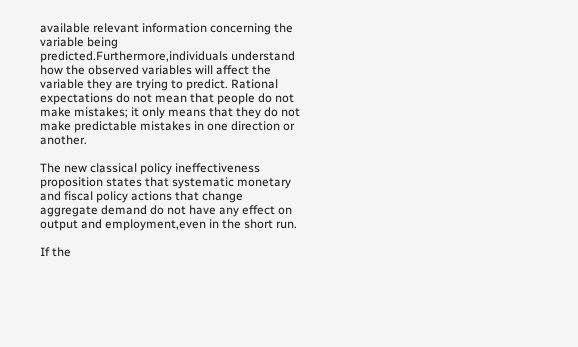available relevant information concerning the variable being predicted.Furthermore,individuals understand how the observed variables will affect the variable they are trying to predict. Rational expectations do not mean that people do not make mistakes; it only means that they do not make predictable mistakes in one direction or another.

The new classical policy ineffectiveness proposition states that systematic monetary and fiscal policy actions that change aggregate demand do not have any effect on output and employment,even in the short run.

If the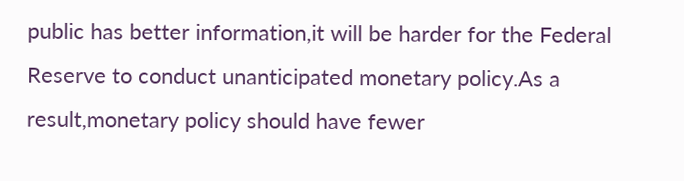public has better information,it will be harder for the Federal Reserve to conduct unanticipated monetary policy.As a result,monetary policy should have fewer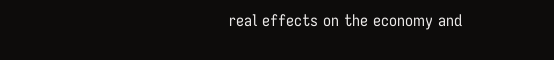real effects on the economy and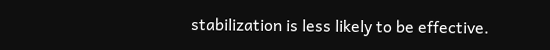stabilization is less likely to be effective.